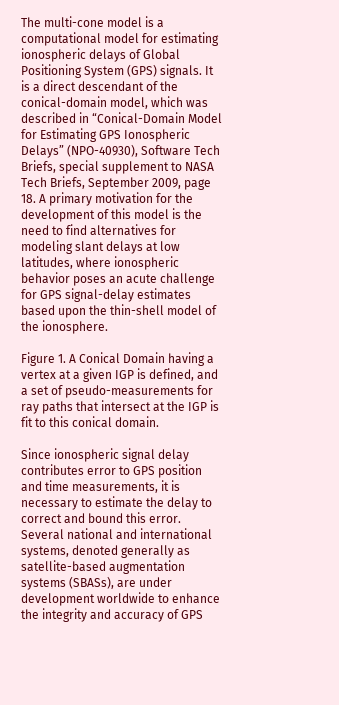The multi-cone model is a computational model for estimating ionospheric delays of Global Positioning System (GPS) signals. It is a direct descendant of the conical-domain model, which was described in “Conical-Domain Model for Estimating GPS Ionospheric Delays” (NPO-40930), Software Tech Briefs, special supplement to NASA Tech Briefs, September 2009, page 18. A primary motivation for the development of this model is the need to find alternatives for modeling slant delays at low latitudes, where ionospheric behavior poses an acute challenge for GPS signal-delay estimates based upon the thin-shell model of the ionosphere.

Figure 1. A Conical Domain having a vertex at a given IGP is defined, and a set of pseudo-measurements for ray paths that intersect at the IGP is fit to this conical domain.

Since ionospheric signal delay contributes error to GPS position and time measurements, it is necessary to estimate the delay to correct and bound this error. Several national and international systems, denoted generally as satellite-based augmentation systems (SBASs), are under development worldwide to enhance the integrity and accuracy of GPS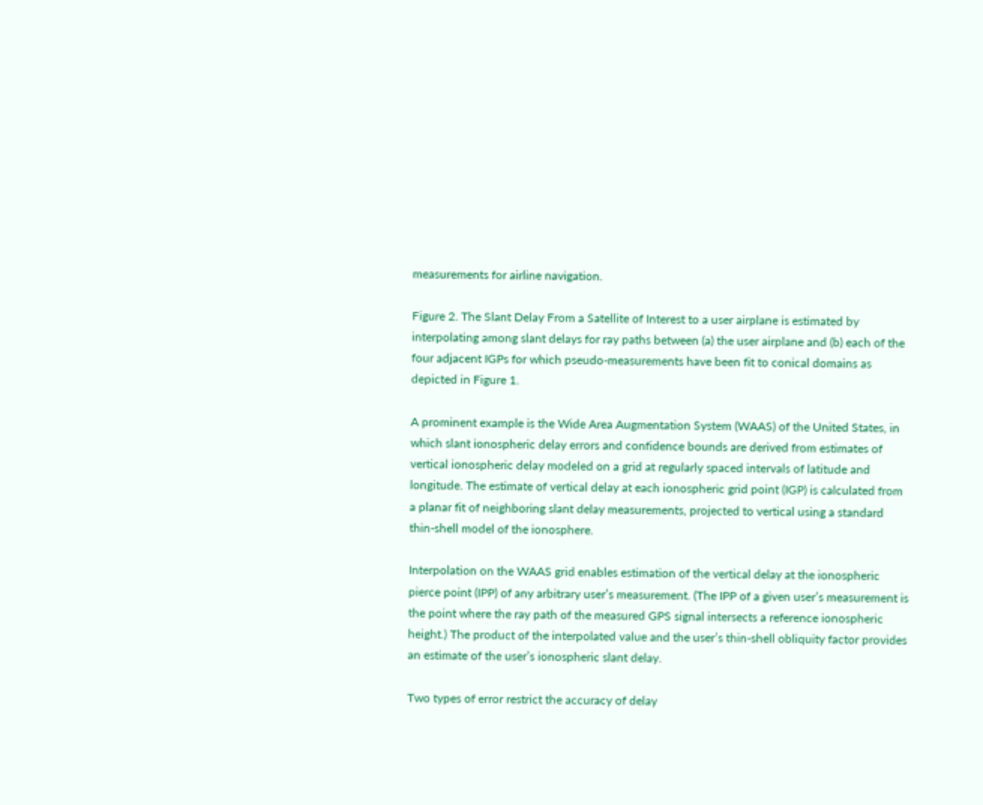measurements for airline navigation.

Figure 2. The Slant Delay From a Satellite of Interest to a user airplane is estimated by interpolating among slant delays for ray paths between (a) the user airplane and (b) each of the four adjacent IGPs for which pseudo-measurements have been fit to conical domains as depicted in Figure 1.

A prominent example is the Wide Area Augmentation System (WAAS) of the United States, in which slant ionospheric delay errors and confidence bounds are derived from estimates of vertical ionospheric delay modeled on a grid at regularly spaced intervals of latitude and longitude. The estimate of vertical delay at each ionospheric grid point (IGP) is calculated from a planar fit of neighboring slant delay measurements, projected to vertical using a standard thin-shell model of the ionosphere.

Interpolation on the WAAS grid enables estimation of the vertical delay at the ionospheric pierce point (IPP) of any arbitrary user’s measurement. (The IPP of a given user’s measurement is the point where the ray path of the measured GPS signal intersects a reference ionospheric height.) The product of the interpolated value and the user’s thin-shell obliquity factor provides an estimate of the user’s ionospheric slant delay.

Two types of error restrict the accuracy of delay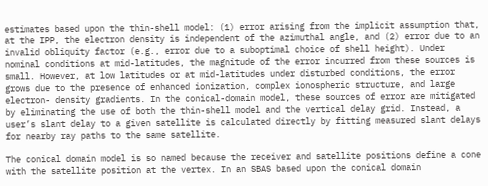estimates based upon the thin-shell model: (1) error arising from the implicit assumption that, at the IPP, the electron density is independent of the azimuthal angle, and (2) error due to an invalid obliquity factor (e.g., error due to a suboptimal choice of shell height). Under nominal conditions at mid-latitudes, the magnitude of the error incurred from these sources is small. However, at low latitudes or at mid-latitudes under disturbed conditions, the error grows due to the presence of enhanced ionization, complex ionospheric structure, and large electron- density gradients. In the conical-domain model, these sources of error are mitigated by eliminating the use of both the thin-shell model and the vertical delay grid. Instead, a user’s slant delay to a given satellite is calculated directly by fitting measured slant delays for nearby ray paths to the same satellite.

The conical domain model is so named because the receiver and satellite positions define a cone with the satellite position at the vertex. In an SBAS based upon the conical domain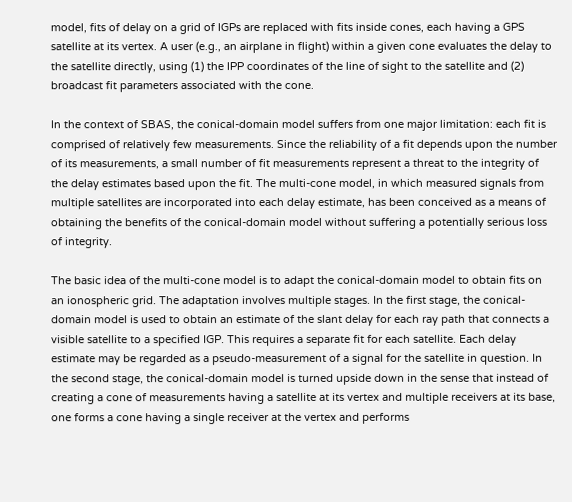model, fits of delay on a grid of IGPs are replaced with fits inside cones, each having a GPS satellite at its vertex. A user (e.g., an airplane in flight) within a given cone evaluates the delay to the satellite directly, using (1) the IPP coordinates of the line of sight to the satellite and (2) broadcast fit parameters associated with the cone.

In the context of SBAS, the conical-domain model suffers from one major limitation: each fit is comprised of relatively few measurements. Since the reliability of a fit depends upon the number of its measurements, a small number of fit measurements represent a threat to the integrity of the delay estimates based upon the fit. The multi-cone model, in which measured signals from multiple satellites are incorporated into each delay estimate, has been conceived as a means of obtaining the benefits of the conical-domain model without suffering a potentially serious loss of integrity.

The basic idea of the multi-cone model is to adapt the conical-domain model to obtain fits on an ionospheric grid. The adaptation involves multiple stages. In the first stage, the conical-domain model is used to obtain an estimate of the slant delay for each ray path that connects a visible satellite to a specified IGP. This requires a separate fit for each satellite. Each delay estimate may be regarded as a pseudo-measurement of a signal for the satellite in question. In the second stage, the conical-domain model is turned upside down in the sense that instead of creating a cone of measurements having a satellite at its vertex and multiple receivers at its base, one forms a cone having a single receiver at the vertex and performs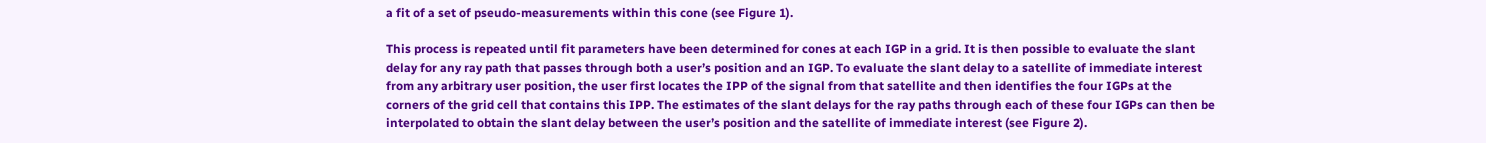a fit of a set of pseudo-measurements within this cone (see Figure 1).

This process is repeated until fit parameters have been determined for cones at each IGP in a grid. It is then possible to evaluate the slant delay for any ray path that passes through both a user’s position and an IGP. To evaluate the slant delay to a satellite of immediate interest from any arbitrary user position, the user first locates the IPP of the signal from that satellite and then identifies the four IGPs at the corners of the grid cell that contains this IPP. The estimates of the slant delays for the ray paths through each of these four IGPs can then be interpolated to obtain the slant delay between the user’s position and the satellite of immediate interest (see Figure 2).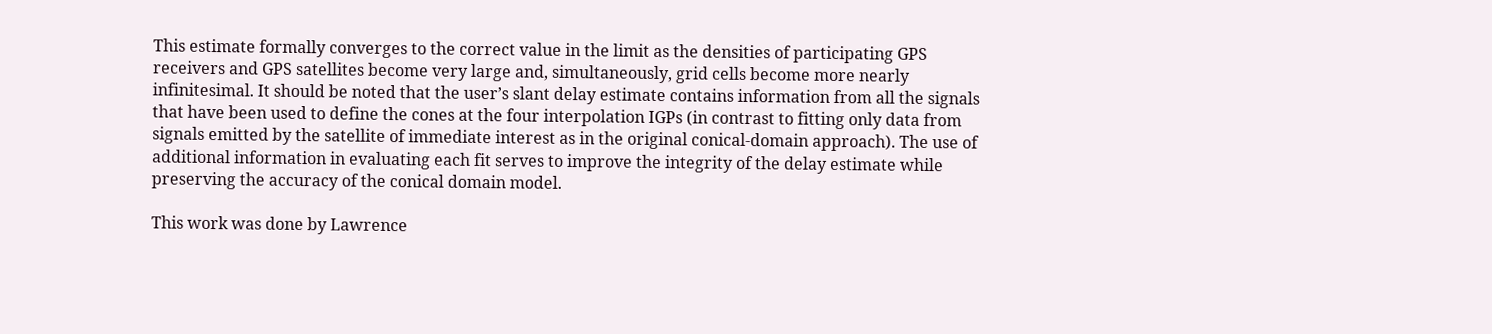This estimate formally converges to the correct value in the limit as the densities of participating GPS receivers and GPS satellites become very large and, simultaneously, grid cells become more nearly infinitesimal. It should be noted that the user’s slant delay estimate contains information from all the signals that have been used to define the cones at the four interpolation IGPs (in contrast to fitting only data from signals emitted by the satellite of immediate interest as in the original conical-domain approach). The use of additional information in evaluating each fit serves to improve the integrity of the delay estimate while preserving the accuracy of the conical domain model.

This work was done by Lawrence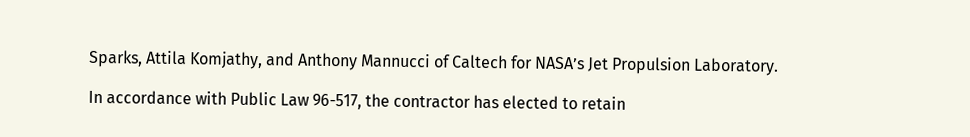Sparks, Attila Komjathy, and Anthony Mannucci of Caltech for NASA’s Jet Propulsion Laboratory.

In accordance with Public Law 96-517, the contractor has elected to retain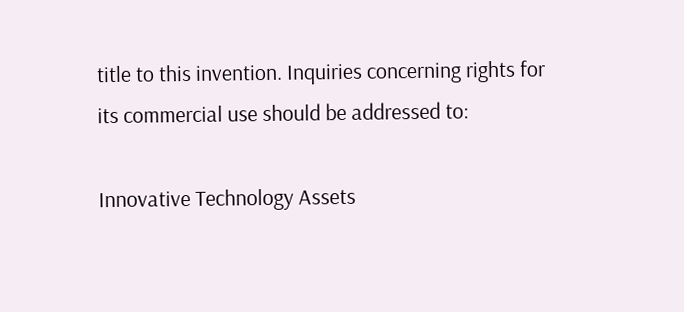title to this invention. Inquiries concerning rights for its commercial use should be addressed to:

Innovative Technology Assets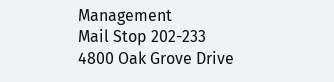Management
Mail Stop 202-233
4800 Oak Grove Drive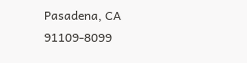Pasadena, CA 91109-8099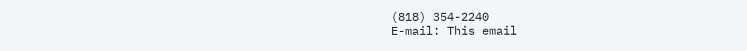(818) 354-2240
E-mail: This email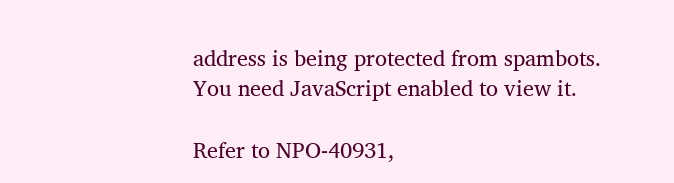address is being protected from spambots. You need JavaScript enabled to view it.

Refer to NPO-40931,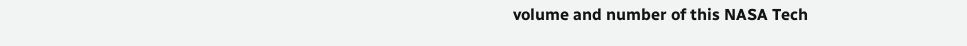volume and number of this NASA Tech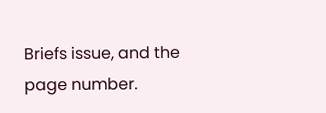Briefs issue, and the page number.